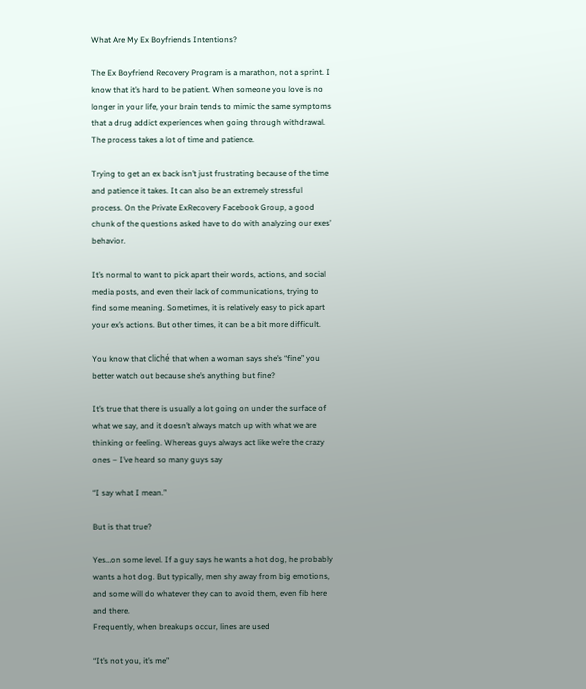What Are My Ex Boyfriends Intentions?

The Ex Boyfriend Recovery Program is a marathon, not a sprint. I know that it’s hard to be patient. When someone you love is no longer in your life, your brain tends to mimic the same symptoms that a drug addict experiences when going through withdrawal. The process takes a lot of time and patience.

Trying to get an ex back isn’t just frustrating because of the time and patience it takes. It can also be an extremely stressful process. On the Private ExRecovery Facebook Group, a good chunk of the questions asked have to do with analyzing our exes’ behavior.

It’s normal to want to pick apart their words, actions, and social media posts, and even their lack of communications, trying to find some meaning. Sometimes, it is relatively easy to pick apart your ex’s actions. But other times, it can be a bit more difficult.

You know that cliché that when a woman says she’s “fine” you better watch out because she’s anything but fine?

It’s true that there is usually a lot going on under the surface of what we say, and it doesn’t always match up with what we are thinking or feeling. Whereas guys always act like we’re the crazy ones – I’ve heard so many guys say

“I say what I mean.”

But is that true?

Yes…on some level. If a guy says he wants a hot dog, he probably wants a hot dog. But typically, men shy away from big emotions, and some will do whatever they can to avoid them, even fib here and there.
Frequently, when breakups occur, lines are used

“It’s not you, it’s me”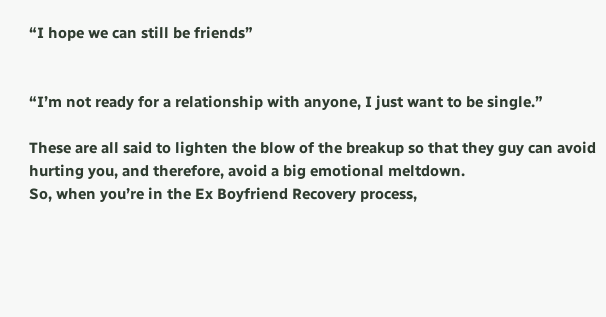“I hope we can still be friends”


“I’m not ready for a relationship with anyone, I just want to be single.”

These are all said to lighten the blow of the breakup so that they guy can avoid hurting you, and therefore, avoid a big emotional meltdown.
So, when you’re in the Ex Boyfriend Recovery process,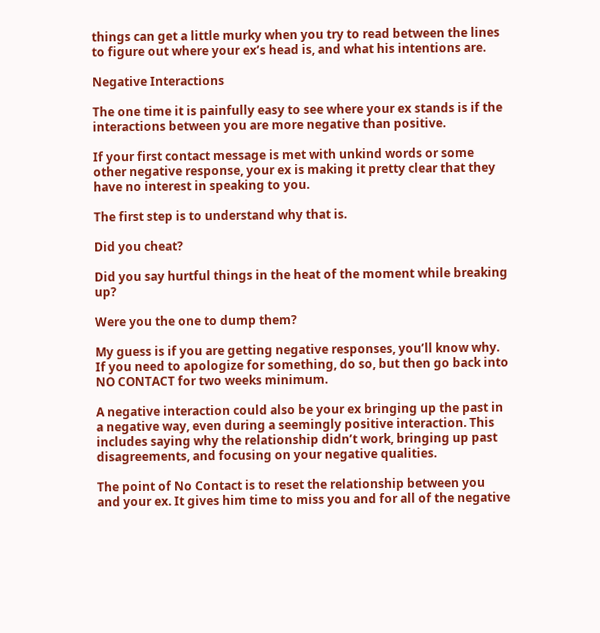things can get a little murky when you try to read between the lines to figure out where your ex’s head is, and what his intentions are.

Negative Interactions

The one time it is painfully easy to see where your ex stands is if the interactions between you are more negative than positive.

If your first contact message is met with unkind words or some other negative response, your ex is making it pretty clear that they have no interest in speaking to you.

The first step is to understand why that is.

Did you cheat?

Did you say hurtful things in the heat of the moment while breaking up?

Were you the one to dump them?

My guess is if you are getting negative responses, you’ll know why. If you need to apologize for something, do so, but then go back into NO CONTACT for two weeks minimum.

A negative interaction could also be your ex bringing up the past in a negative way, even during a seemingly positive interaction. This includes saying why the relationship didn’t work, bringing up past disagreements, and focusing on your negative qualities.

The point of No Contact is to reset the relationship between you and your ex. It gives him time to miss you and for all of the negative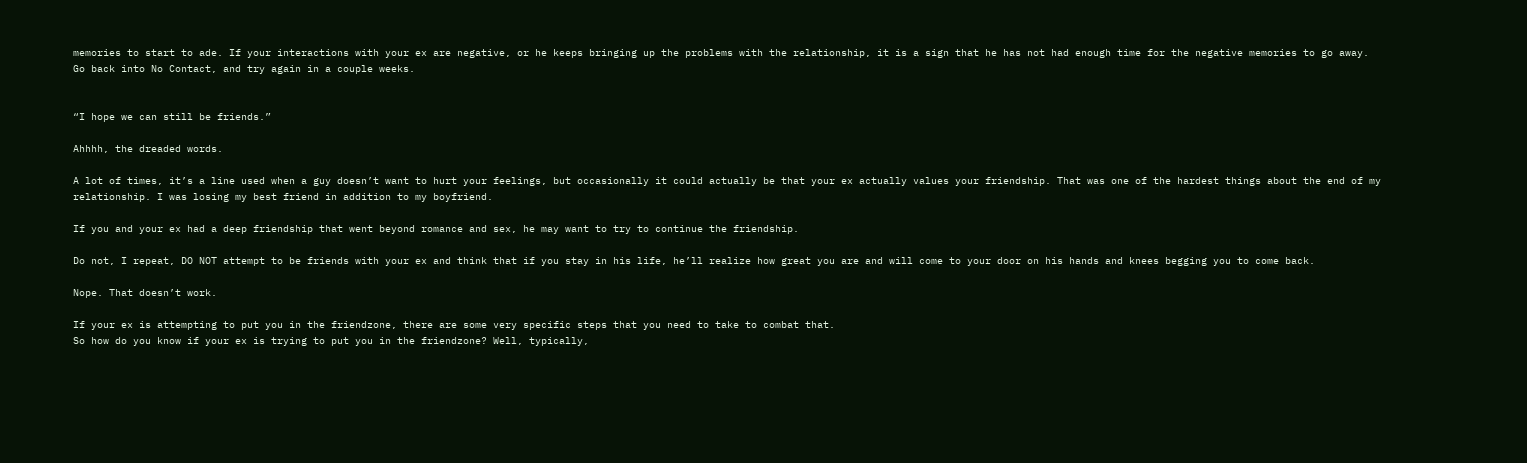memories to start to ade. If your interactions with your ex are negative, or he keeps bringing up the problems with the relationship, it is a sign that he has not had enough time for the negative memories to go away. Go back into No Contact, and try again in a couple weeks.


“I hope we can still be friends.”

Ahhhh, the dreaded words.

A lot of times, it’s a line used when a guy doesn’t want to hurt your feelings, but occasionally it could actually be that your ex actually values your friendship. That was one of the hardest things about the end of my relationship. I was losing my best friend in addition to my boyfriend.

If you and your ex had a deep friendship that went beyond romance and sex, he may want to try to continue the friendship.

Do not, I repeat, DO NOT attempt to be friends with your ex and think that if you stay in his life, he’ll realize how great you are and will come to your door on his hands and knees begging you to come back.

Nope. That doesn’t work.

If your ex is attempting to put you in the friendzone, there are some very specific steps that you need to take to combat that.
So how do you know if your ex is trying to put you in the friendzone? Well, typically,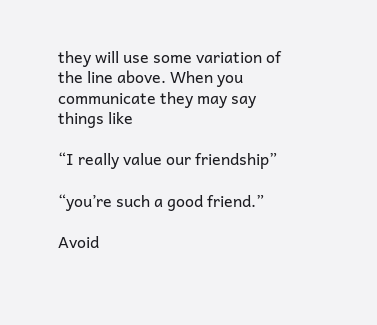they will use some variation of the line above. When you communicate they may say things like

“I really value our friendship”

“you’re such a good friend.”

Avoid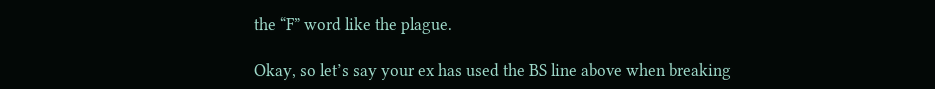the “F” word like the plague.

Okay, so let’s say your ex has used the BS line above when breaking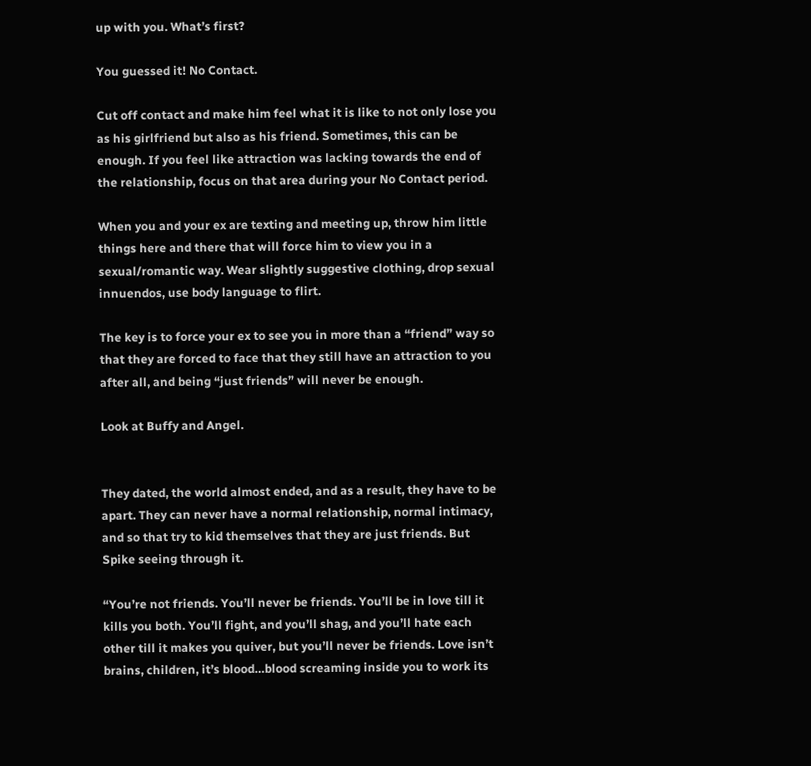up with you. What’s first?

You guessed it! No Contact.

Cut off contact and make him feel what it is like to not only lose you as his girlfriend but also as his friend. Sometimes, this can be enough. If you feel like attraction was lacking towards the end of the relationship, focus on that area during your No Contact period.

When you and your ex are texting and meeting up, throw him little things here and there that will force him to view you in a sexual/romantic way. Wear slightly suggestive clothing, drop sexual innuendos, use body language to flirt.

The key is to force your ex to see you in more than a “friend” way so that they are forced to face that they still have an attraction to you after all, and being “just friends” will never be enough.

Look at Buffy and Angel.


They dated, the world almost ended, and as a result, they have to be apart. They can never have a normal relationship, normal intimacy, and so that try to kid themselves that they are just friends. But Spike seeing through it.

“You’re not friends. You’ll never be friends. You’ll be in love till it kills you both. You’ll fight, and you’ll shag, and you’ll hate each other till it makes you quiver, but you’ll never be friends. Love isn’t brains, children, it’s blood…blood screaming inside you to work its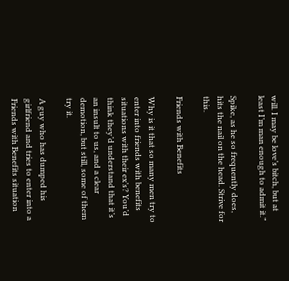will. I may be love’s bitch, but at least I’m man enough to admit it.”

Spike, as he so frequently does, hits the nail on the head. Strive for this.

Friends with Benefits

Why is it that so many men try to enter into friends with benefits situations with their ex’s? You’d think they’d understand that it’s an insult to us, and a clear demotion, but still, some of them try it.

A guy who has dumped his girlfriend and tries to enter into a Friends with Benefits situation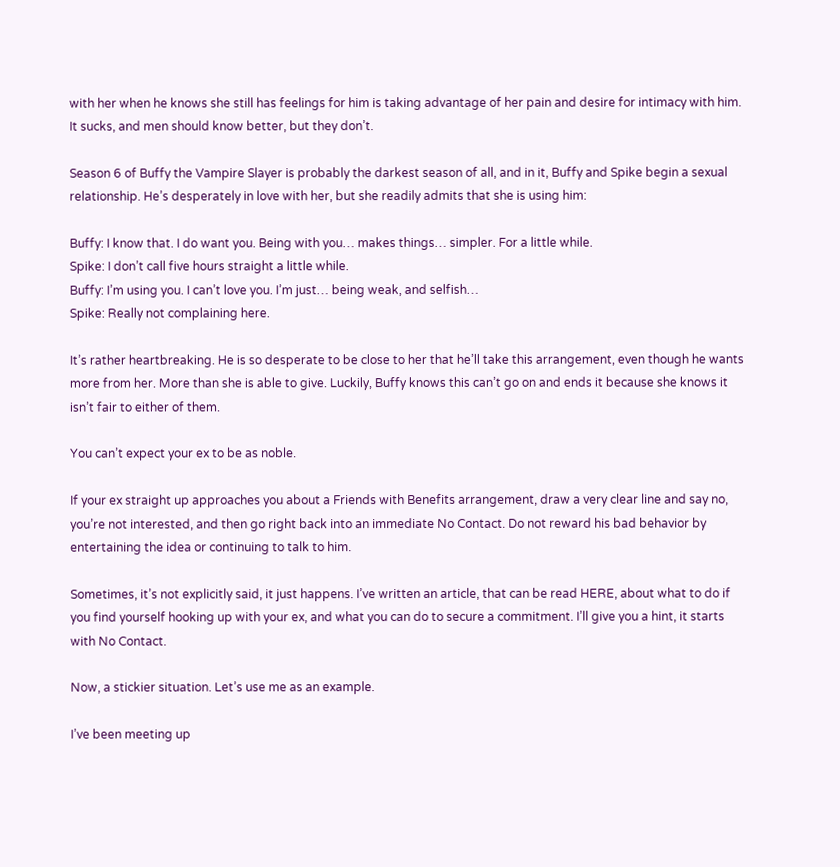with her when he knows she still has feelings for him is taking advantage of her pain and desire for intimacy with him. It sucks, and men should know better, but they don’t.

Season 6 of Buffy the Vampire Slayer is probably the darkest season of all, and in it, Buffy and Spike begin a sexual relationship. He’s desperately in love with her, but she readily admits that she is using him:

Buffy: I know that. I do want you. Being with you… makes things… simpler. For a little while.
Spike: I don’t call five hours straight a little while.
Buffy: I’m using you. I can’t love you. I’m just… being weak, and selfish…
Spike: Really not complaining here.

It’s rather heartbreaking. He is so desperate to be close to her that he’ll take this arrangement, even though he wants more from her. More than she is able to give. Luckily, Buffy knows this can’t go on and ends it because she knows it isn’t fair to either of them.

You can’t expect your ex to be as noble.

If your ex straight up approaches you about a Friends with Benefits arrangement, draw a very clear line and say no, you’re not interested, and then go right back into an immediate No Contact. Do not reward his bad behavior by entertaining the idea or continuing to talk to him.

Sometimes, it’s not explicitly said, it just happens. I’ve written an article, that can be read HERE, about what to do if you find yourself hooking up with your ex, and what you can do to secure a commitment. I’ll give you a hint, it starts with No Contact.

Now, a stickier situation. Let’s use me as an example.

I’ve been meeting up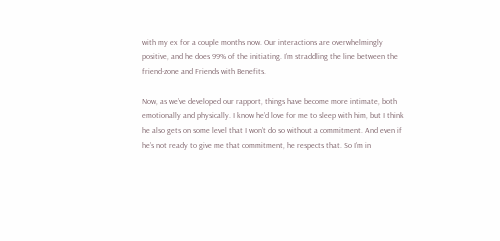with my ex for a couple months now. Our interactions are overwhelmingly positive, and he does 99% of the initiating. I’m straddling the line between the friend-zone and Friends with Benefits.

Now, as we’ve developed our rapport, things have become more intimate, both emotionally and physically. I know he’d love for me to sleep with him, but I think he also gets on some level that I won’t do so without a commitment. And even if he’s not ready to give me that commitment, he respects that. So I’m in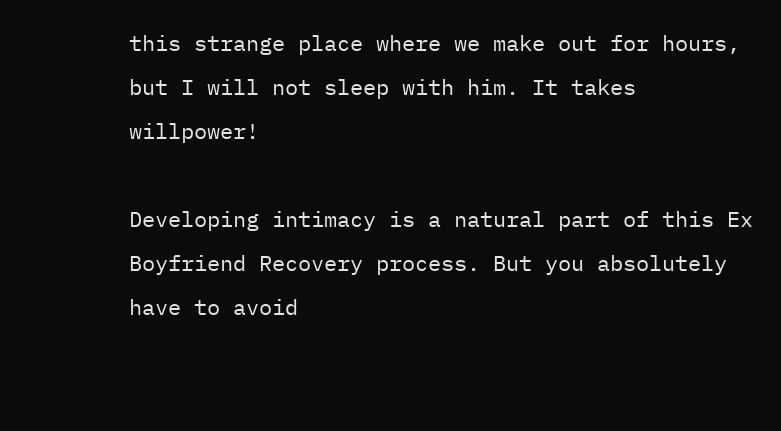this strange place where we make out for hours, but I will not sleep with him. It takes willpower!

Developing intimacy is a natural part of this Ex Boyfriend Recovery process. But you absolutely have to avoid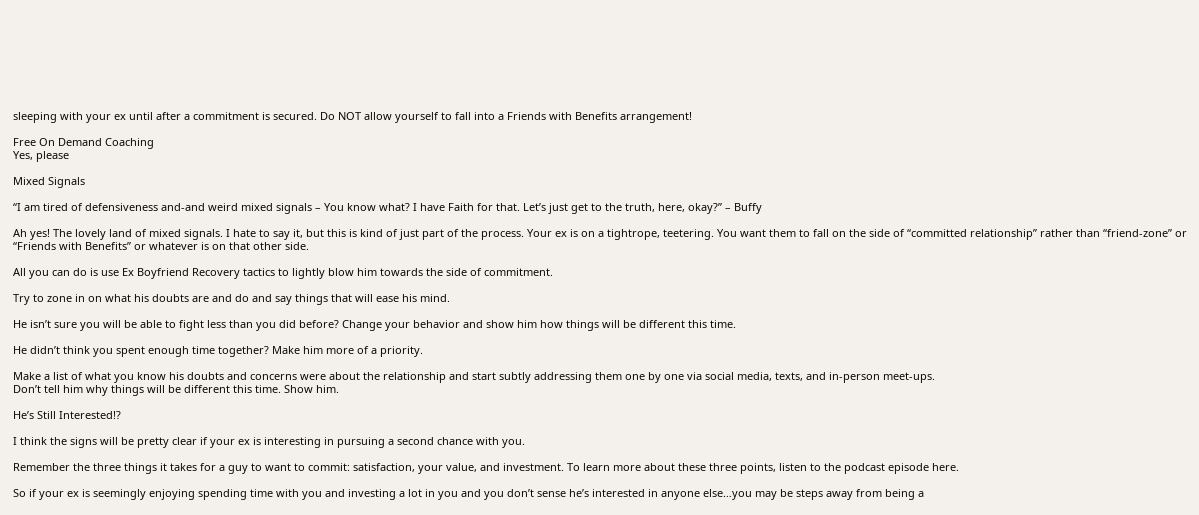sleeping with your ex until after a commitment is secured. Do NOT allow yourself to fall into a Friends with Benefits arrangement!

Free On Demand Coaching
Yes, please

Mixed Signals

“I am tired of defensiveness and-and weird mixed signals – You know what? I have Faith for that. Let’s just get to the truth, here, okay?” – Buffy

Ah yes! The lovely land of mixed signals. I hate to say it, but this is kind of just part of the process. Your ex is on a tightrope, teetering. You want them to fall on the side of “committed relationship” rather than “friend-zone” or “Friends with Benefits” or whatever is on that other side.

All you can do is use Ex Boyfriend Recovery tactics to lightly blow him towards the side of commitment.

Try to zone in on what his doubts are and do and say things that will ease his mind.

He isn’t sure you will be able to fight less than you did before? Change your behavior and show him how things will be different this time.

He didn’t think you spent enough time together? Make him more of a priority.

Make a list of what you know his doubts and concerns were about the relationship and start subtly addressing them one by one via social media, texts, and in-person meet-ups.
Don’t tell him why things will be different this time. Show him.

He’s Still Interested!?

I think the signs will be pretty clear if your ex is interesting in pursuing a second chance with you.

Remember the three things it takes for a guy to want to commit: satisfaction, your value, and investment. To learn more about these three points, listen to the podcast episode here.

So if your ex is seemingly enjoying spending time with you and investing a lot in you and you don’t sense he’s interested in anyone else…you may be steps away from being a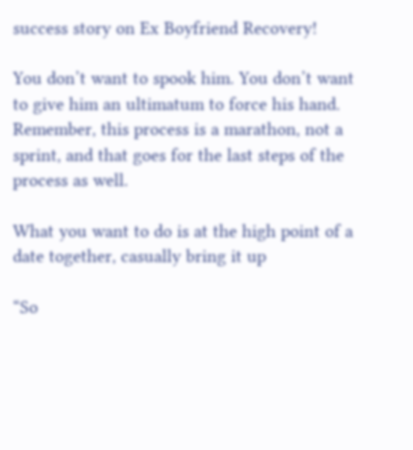success story on Ex Boyfriend Recovery!

You don’t want to spook him. You don’t want to give him an ultimatum to force his hand. Remember, this process is a marathon, not a sprint, and that goes for the last steps of the process as well.

What you want to do is at the high point of a date together, casually bring it up

“So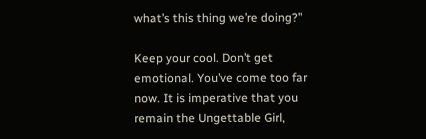what’s this thing we’re doing?”

Keep your cool. Don’t get emotional. You’ve come too far now. It is imperative that you remain the Ungettable Girl,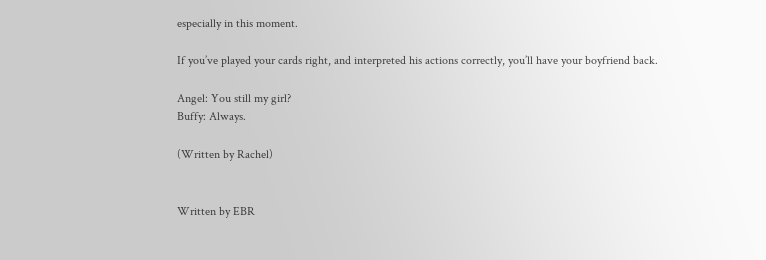especially in this moment.

If you’ve played your cards right, and interpreted his actions correctly, you’ll have your boyfriend back.

Angel: You still my girl?
Buffy: Always.

(Written by Rachel)


Written by EBR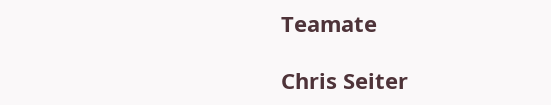Teamate

Chris Seiter